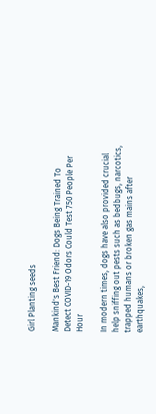Girl Planting seeds

Mankind's Best Friend: Dogs Being Trained To Detect COVID-19 Odors Could Test 750 People Per Hour

In modern times, dogs have also provided crucial help sniffing out pests such as bedbugs, narcotics, trapped humans or broken gas mains after earthquakes,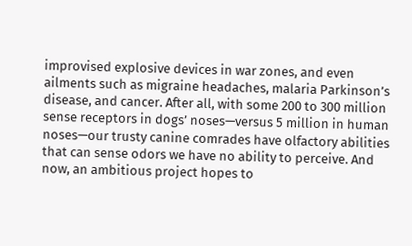improvised explosive devices in war zones, and even ailments such as migraine headaches, malaria Parkinson’s disease, and cancer. After all, with some 200 to 300 million sense receptors in dogs’ noses—versus 5 million in human noses—our trusty canine comrades have olfactory abilities that can sense odors we have no ability to perceive. And now, an ambitious project hopes to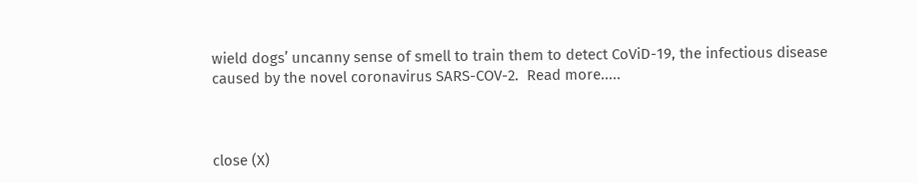wield dogs’ uncanny sense of smell to train them to detect CoViD-19, the infectious disease caused by the novel coronavirus SARS-COV-2.  Read more.....



close (X)